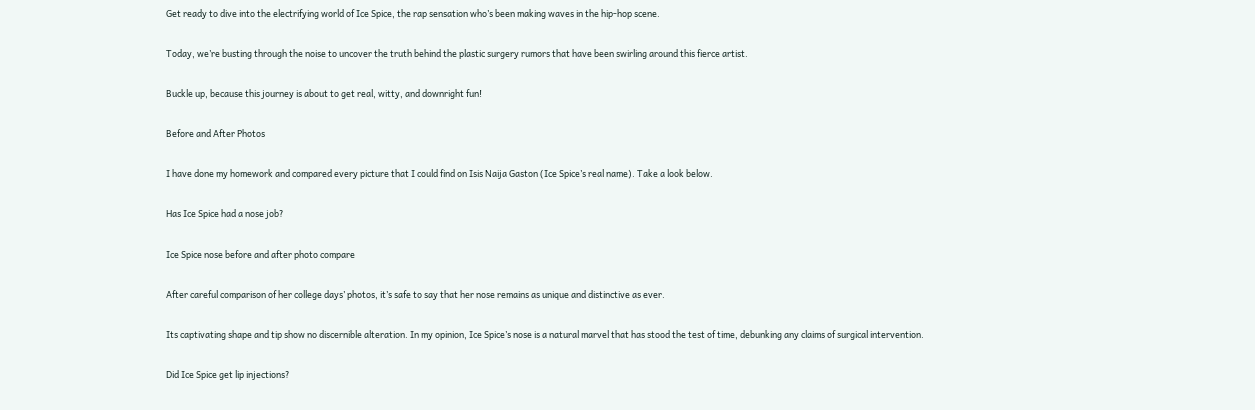Get ready to dive into the electrifying world of Ice Spice, the rap sensation who’s been making waves in the hip-hop scene.

Today, we’re busting through the noise to uncover the truth behind the plastic surgery rumors that have been swirling around this fierce artist.

Buckle up, because this journey is about to get real, witty, and downright fun!

Before and After Photos

I have done my homework and compared every picture that I could find on Isis Naija Gaston (Ice Spice’s real name). Take a look below.

Has Ice Spice had a nose job?

Ice Spice nose before and after photo compare

After careful comparison of her college days’ photos, it’s safe to say that her nose remains as unique and distinctive as ever.

Its captivating shape and tip show no discernible alteration. In my opinion, Ice Spice’s nose is a natural marvel that has stood the test of time, debunking any claims of surgical intervention.

Did Ice Spice get lip injections?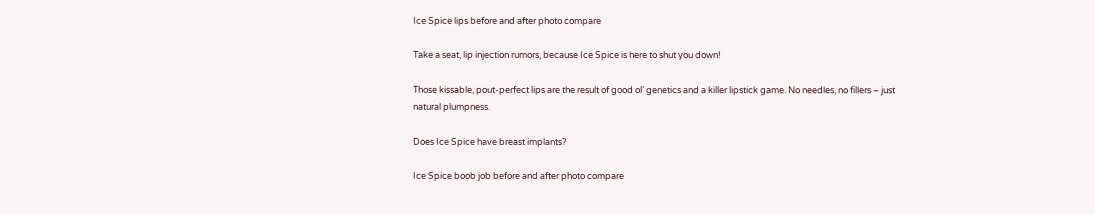Ice Spice lips before and after photo compare

Take a seat, lip injection rumors, because Ice Spice is here to shut you down!

Those kissable, pout-perfect lips are the result of good ol’ genetics and a killer lipstick game. No needles, no fillers – just natural plumpness.

Does Ice Spice have breast implants?

Ice Spice boob job before and after photo compare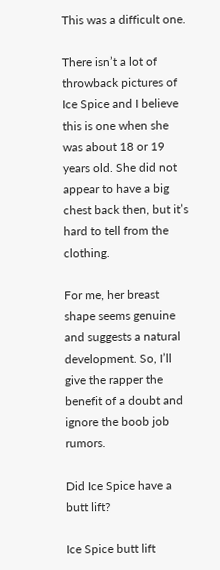This was a difficult one.

There isn’t a lot of throwback pictures of Ice Spice and I believe this is one when she was about 18 or 19 years old. She did not appear to have a big chest back then, but it’s hard to tell from the clothing.

For me, her breast shape seems genuine and suggests a natural development. So, I’ll give the rapper the benefit of a doubt and ignore the boob job rumors.

Did Ice Spice have a butt lift?

Ice Spice butt lift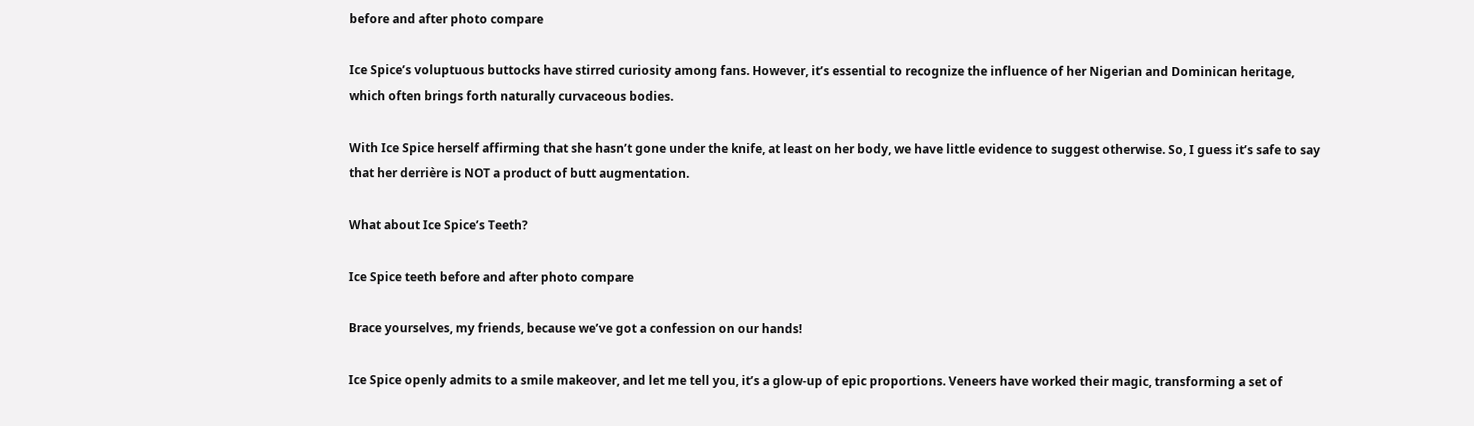before and after photo compare

Ice Spice’s voluptuous buttocks have stirred curiosity among fans. However, it’s essential to recognize the influence of her Nigerian and Dominican heritage, which often brings forth naturally curvaceous bodies.

With Ice Spice herself affirming that she hasn’t gone under the knife, at least on her body, we have little evidence to suggest otherwise. So, I guess it’s safe to say that her derrière is NOT a product of butt augmentation.

What about Ice Spice’s Teeth?

Ice Spice teeth before and after photo compare

Brace yourselves, my friends, because we’ve got a confession on our hands!

Ice Spice openly admits to a smile makeover, and let me tell you, it’s a glow-up of epic proportions. Veneers have worked their magic, transforming a set of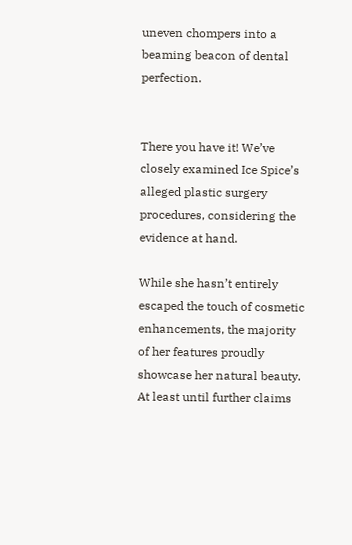uneven chompers into a beaming beacon of dental perfection.


There you have it! We’ve closely examined Ice Spice’s alleged plastic surgery procedures, considering the evidence at hand.

While she hasn’t entirely escaped the touch of cosmetic enhancements, the majority of her features proudly showcase her natural beauty. At least until further claims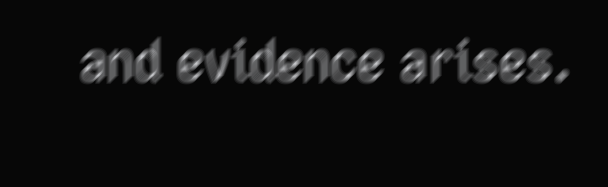and evidence arises.